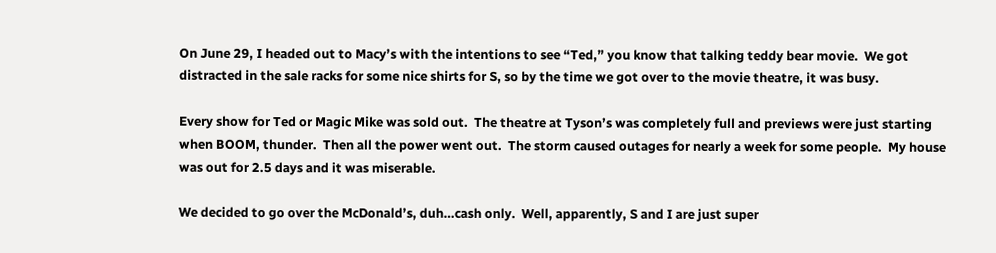On June 29, I headed out to Macy’s with the intentions to see “Ted,” you know that talking teddy bear movie.  We got distracted in the sale racks for some nice shirts for S, so by the time we got over to the movie theatre, it was busy.

Every show for Ted or Magic Mike was sold out.  The theatre at Tyson’s was completely full and previews were just starting when BOOM, thunder.  Then all the power went out.  The storm caused outages for nearly a week for some people.  My house was out for 2.5 days and it was miserable.

We decided to go over the McDonald’s, duh…cash only.  Well, apparently, S and I are just super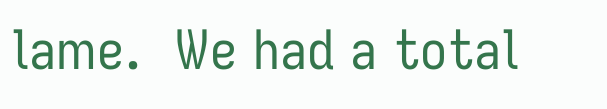lame.  We had a total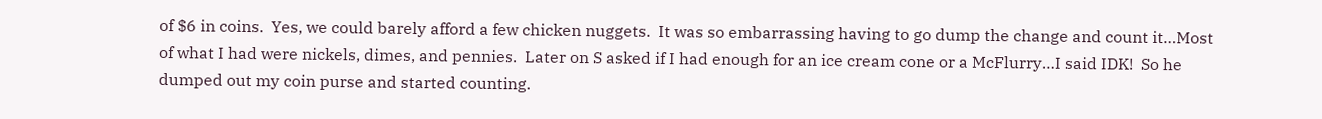of $6 in coins.  Yes, we could barely afford a few chicken nuggets.  It was so embarrassing having to go dump the change and count it…Most of what I had were nickels, dimes, and pennies.  Later on S asked if I had enough for an ice cream cone or a McFlurry…I said IDK!  So he dumped out my coin purse and started counting.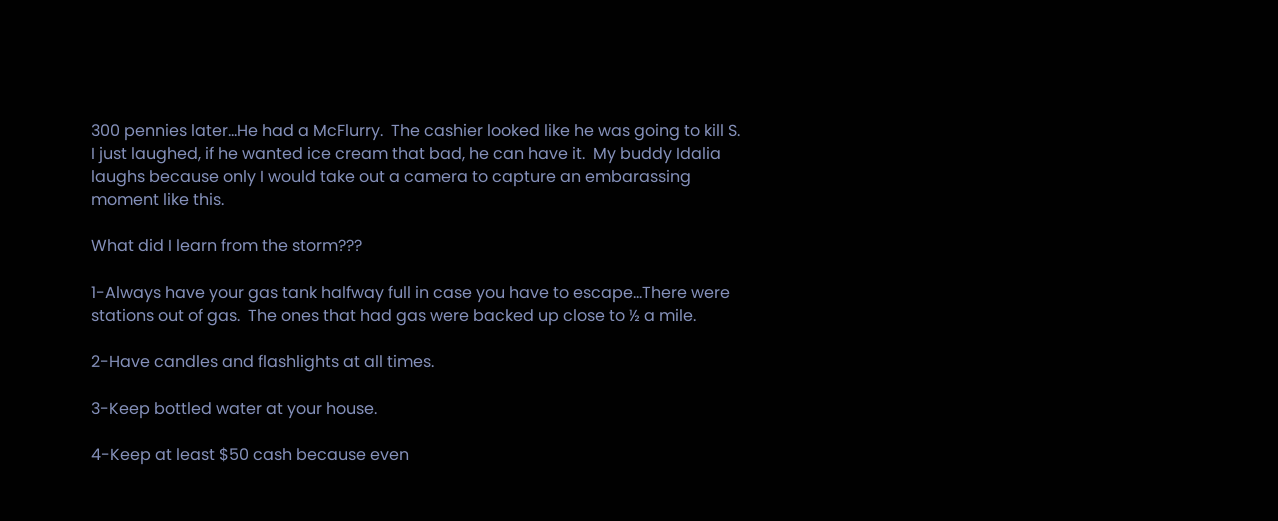300 pennies later…He had a McFlurry.  The cashier looked like he was going to kill S.  I just laughed, if he wanted ice cream that bad, he can have it.  My buddy Idalia laughs because only I would take out a camera to capture an embarassing moment like this.

What did I learn from the storm???

1-Always have your gas tank halfway full in case you have to escape…There were stations out of gas.  The ones that had gas were backed up close to ½ a mile.

2-Have candles and flashlights at all times.

3-Keep bottled water at your house.

4-Keep at least $50 cash because even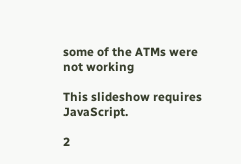some of the ATMs were not working

This slideshow requires JavaScript.

2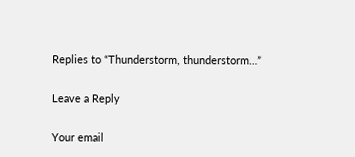Replies to “Thunderstorm, thunderstorm…”

Leave a Reply

Your email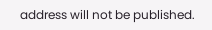address will not be published.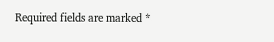Required fields are marked *